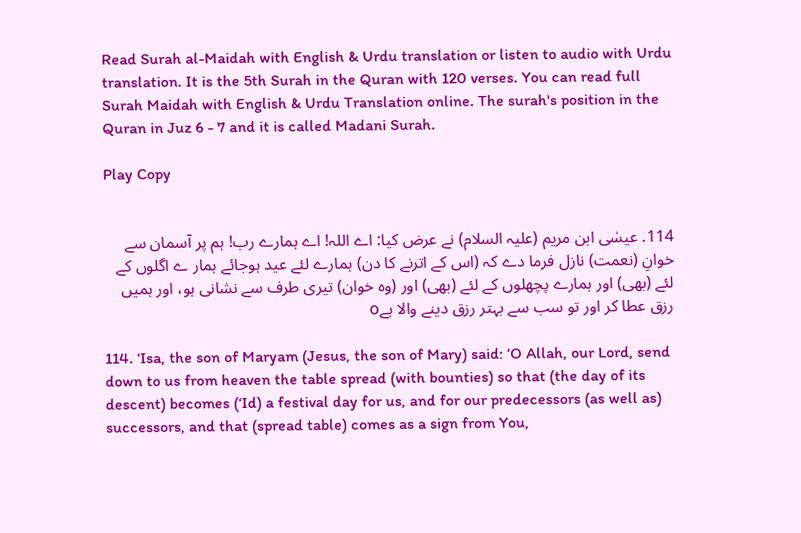Read Surah al-Maidah with English & Urdu translation or listen to audio with Urdu translation. It is the 5th Surah in the Quran with 120 verses. You can read full Surah Maidah with English & Urdu Translation online. The surah's position in the Quran in Juz 6 - 7 and it is called Madani Surah.

Play Copy


114. عیسٰی ابن مریم (علیہ السلام) نے عرض کیا: اے اللہ! اے ہمارے رب! ہم پر آسمان سے خوانِ (نعمت) نازل فرما دے کہ (اس کے اترنے کا دن) ہمارے لئے عید ہوجائے ہمار ے اگلوں کے لئے (بھی) اور ہمارے پچھلوں کے لئے (بھی) اور (وہ خوان) تیری طرف سے نشانی ہو، اور ہمیں رزق عطا کر اور تو سب سے بہتر رزق دینے والا ہےo

114. ‘Isa, the son of Maryam (Jesus, the son of Mary) said: ‘O Allah, our Lord, send down to us from heaven the table spread (with bounties) so that (the day of its descent) becomes (‘Id) a festival day for us, and for our predecessors (as well as) successors, and that (spread table) comes as a sign from You,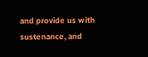and provide us with sustenance, and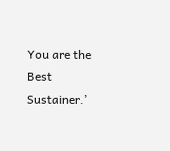You are the Best Sustainer.’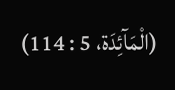(الْمَآئِدَة، 5 : 114)